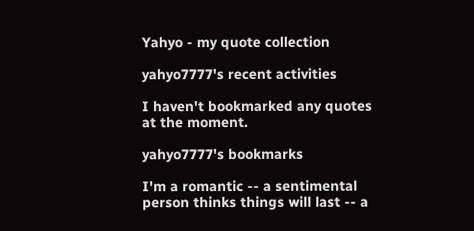Yahyo - my quote collection

yahyo7777's recent activities

I haven't bookmarked any quotes at the moment.

yahyo7777's bookmarks

I'm a romantic -- a sentimental person thinks things will last -- a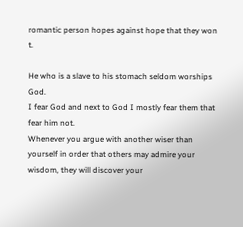romantic person hopes against hope that they won t.

He who is a slave to his stomach seldom worships God.
I fear God and next to God I mostly fear them that fear him not.
Whenever you argue with another wiser than yourself in order that others may admire your wisdom, they will discover your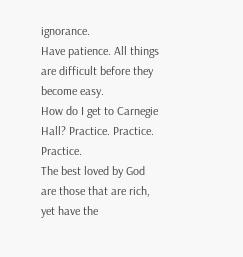ignorance.
Have patience. All things are difficult before they become easy.
How do I get to Carnegie Hall? Practice. Practice. Practice.
The best loved by God are those that are rich, yet have the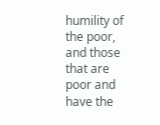humility of the poor, and those that are poor and have the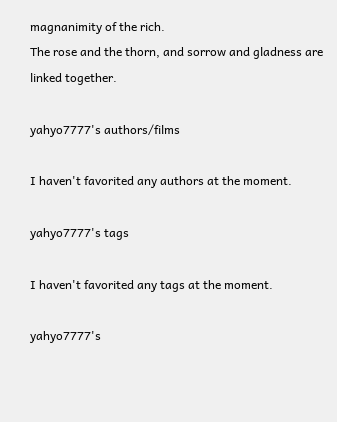magnanimity of the rich.
The rose and the thorn, and sorrow and gladness are linked together.

yahyo7777's authors/films

I haven't favorited any authors at the moment.

yahyo7777's tags

I haven't favorited any tags at the moment.

yahyo7777's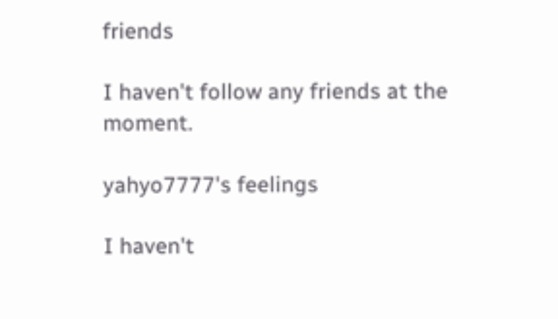friends

I haven't follow any friends at the moment.

yahyo7777's feelings

I haven't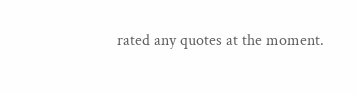rated any quotes at the moment.